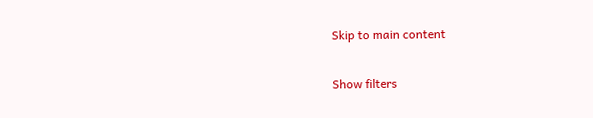Skip to main content

Show filters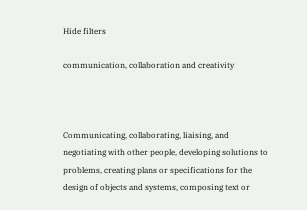Hide filters

communication, collaboration and creativity



Communicating, collaborating, liaising, and negotiating with other people, developing solutions to problems, creating plans or specifications for the design of objects and systems, composing text or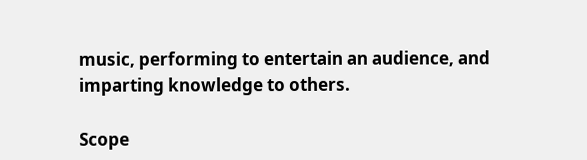music, performing to entertain an audience, and imparting knowledge to others.

Scope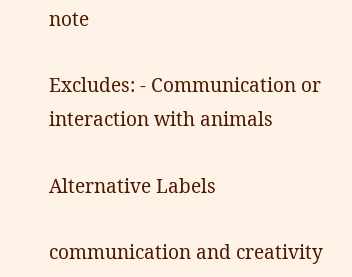note

Excludes: - Communication or interaction with animals

Alternative Labels

communication and creativity